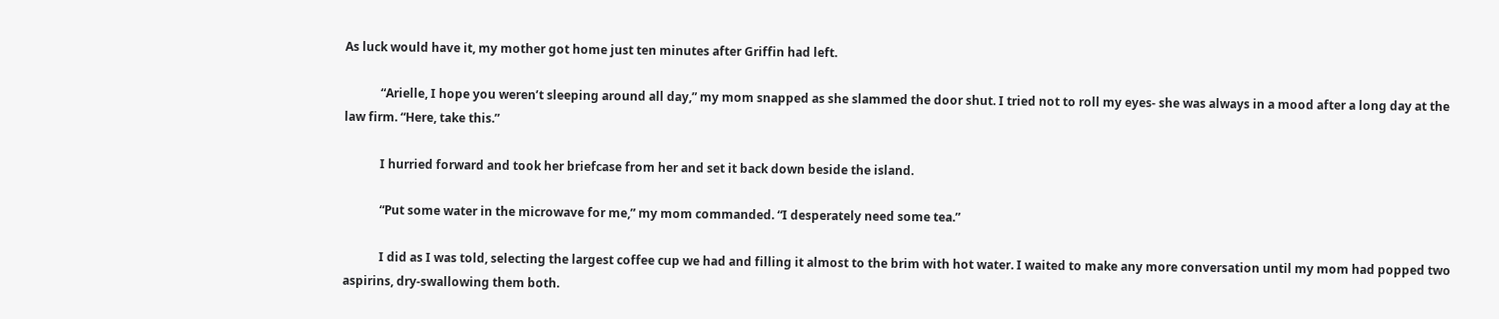As luck would have it, my mother got home just ten minutes after Griffin had left.

            “Arielle, I hope you weren’t sleeping around all day,” my mom snapped as she slammed the door shut. I tried not to roll my eyes- she was always in a mood after a long day at the law firm. “Here, take this.”

            I hurried forward and took her briefcase from her and set it back down beside the island.

            “Put some water in the microwave for me,” my mom commanded. “I desperately need some tea.”

            I did as I was told, selecting the largest coffee cup we had and filling it almost to the brim with hot water. I waited to make any more conversation until my mom had popped two aspirins, dry-swallowing them both.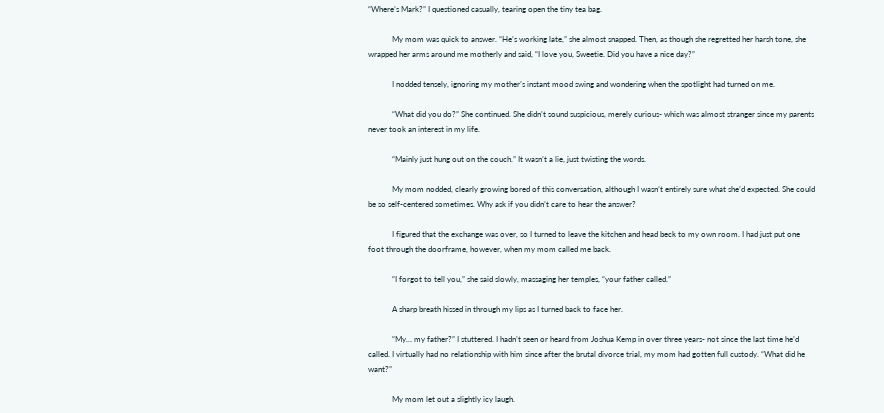“Where’s Mark?” I questioned casually, tearing open the tiny tea bag.

            My mom was quick to answer. “He’s working late,” she almost snapped. Then, as though she regretted her harsh tone, she wrapped her arms around me motherly and said, “I love you, Sweetie. Did you have a nice day?”

            I nodded tensely, ignoring my mother’s instant mood swing and wondering when the spotlight had turned on me.

            “What did you do?” She continued. She didn’t sound suspicious, merely curious- which was almost stranger since my parents never took an interest in my life.

            “Mainly just hung out on the couch.” It wasn’t a lie, just twisting the words.

            My mom nodded, clearly growing bored of this conversation, although I wasn’t entirely sure what she’d expected. She could be so self-centered sometimes. Why ask if you didn’t care to hear the answer?

            I figured that the exchange was over, so I turned to leave the kitchen and head beck to my own room. I had just put one foot through the doorframe, however, when my mom called me back.

            “I forgot to tell you,” she said slowly, massaging her temples, “your father called.”

            A sharp breath hissed in through my lips as I turned back to face her.

            “My… my father?” I stuttered. I hadn’t seen or heard from Joshua Kemp in over three years- not since the last time he’d called. I virtually had no relationship with him since after the brutal divorce trial, my mom had gotten full custody. “What did he want?”

            My mom let out a slightly icy laugh.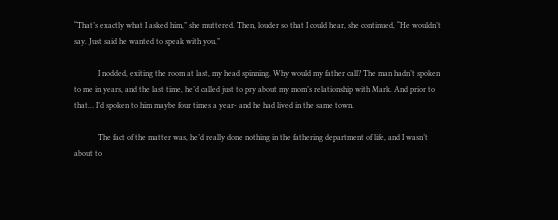“That’s exactly what I asked him,” she muttered. Then, louder so that I could hear, she continued, “He wouldn’t say. Just said he wanted to speak with you.”

            I nodded, exiting the room at last, my head spinning. Why would my father call? The man hadn’t spoken to me in years, and the last time, he’d called just to pry about my mom’s relationship with Mark. And prior to that… I’d spoken to him maybe four times a year- and he had lived in the same town.

            The fact of the matter was, he’d really done nothing in the fathering department of life, and I wasn’t about to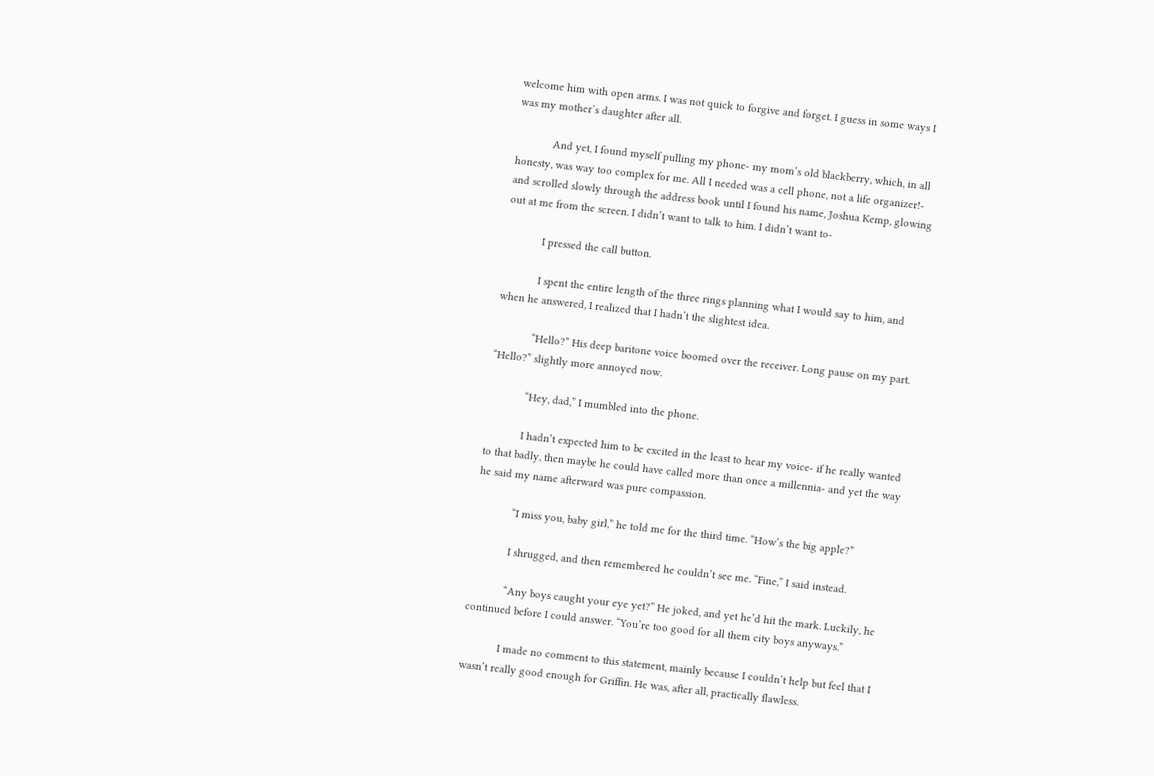welcome him with open arms. I was not quick to forgive and forget. I guess in some ways I was my mother’s daughter after all.

            And yet, I found myself pulling my phone- my mom’s old blackberry, which, in all honesty, was way too complex for me. All I needed was a cell phone, not a life organizer!- and scrolled slowly through the address book until I found his name, Joshua Kemp, glowing out at me from the screen. I didn’t want to talk to him. I didn’t want to-

            I pressed the call button.

            I spent the entire length of the three rings planning what I would say to him, and when he answered, I realized that I hadn’t the slightest idea.

            “Hello?” His deep baritone voice boomed over the receiver. Long pause on my part. “Hello?” slightly more annoyed now.

            “Hey, dad,” I mumbled into the phone.

            I hadn’t expected him to be excited in the least to hear my voice- if he really wanted to that badly, then maybe he could have called more than once a millennia- and yet the way he said my name afterward was pure compassion.

            “I miss you, baby girl,” he told me for the third time. “How’s the big apple?”

            I shrugged, and then remembered he couldn’t see me. “Fine,” I said instead.

            “Any boys caught your eye yet?” He joked, and yet he’d hit the mark. Luckily, he continued before I could answer. “You’re too good for all them city boys anyways.”

            I made no comment to this statement, mainly because I couldn’t help but feel that I wasn’t really good enough for Griffin. He was, after all, practically flawless.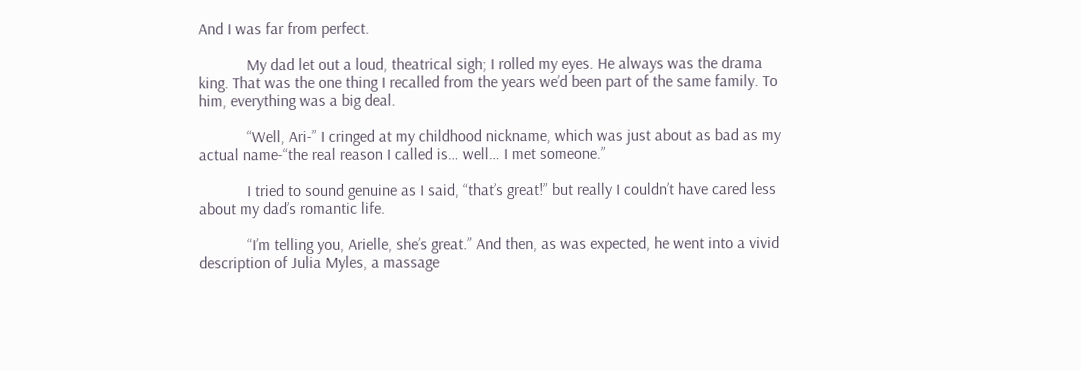And I was far from perfect.

            My dad let out a loud, theatrical sigh; I rolled my eyes. He always was the drama king. That was the one thing I recalled from the years we’d been part of the same family. To him, everything was a big deal.

            “Well, Ari-” I cringed at my childhood nickname, which was just about as bad as my actual name-“the real reason I called is… well… I met someone.”

            I tried to sound genuine as I said, “that’s great!” but really I couldn’t have cared less about my dad’s romantic life.

            “I’m telling you, Arielle, she’s great.” And then, as was expected, he went into a vivid description of Julia Myles, a massage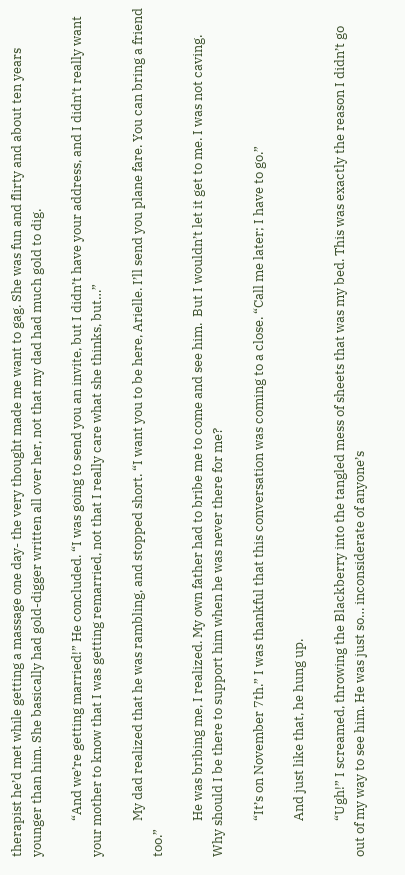therapist he’d met while getting a massage one day- the very thought made me want to gag. She was fun and flirty and about ten years younger than him. She basically had gold-digger written all over her, not that my dad had much gold to dig.

            “And we’re getting married!” He concluded. “I was going to send you an invite, but I didn’t have your address, and I didn’t really want your mother to know that I was getting remarried, not that I really care what she thinks, but…”

            My dad realized that he was rambling, and stopped short. “I want you to be here, Arielle. I’ll send you plane fare. You can bring a friend too.”

            He was bribing me, I realized. My own father had to bribe me to come and see him.  But I wouldn’t let it get to me. I was not caving. Why should I be there to support him when he was never there for me?

            “It’s on November 7th.” I was thankful that this conversation was coming to a close. “Call me later; I have to go.”

            And just like that, he hung up.

            “Ugh!” I screamed, throwing the Blackberry into the tangled mess of sheets that was my bed. This was exactly the reason I didn’t go out of my way to see him. He was just so… inconsiderate of anyone’s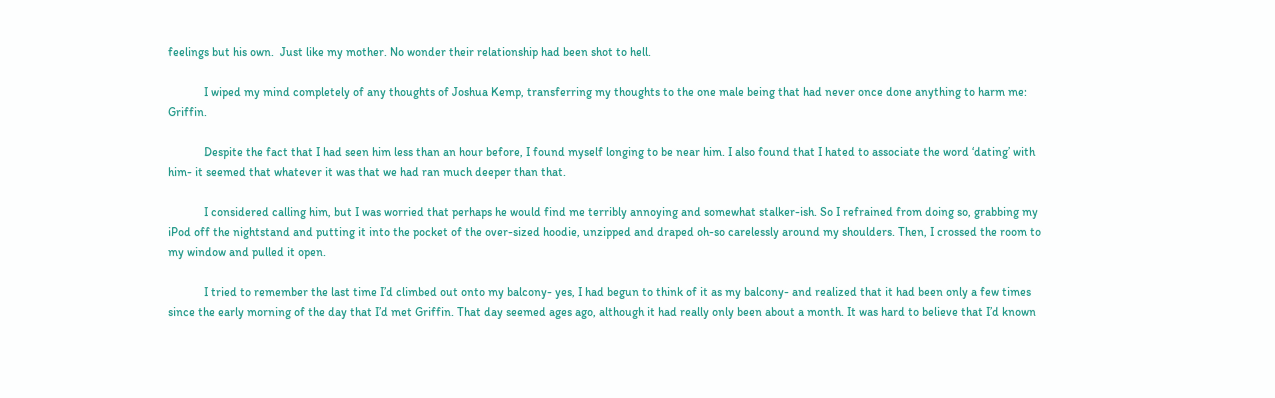feelings but his own.  Just like my mother. No wonder their relationship had been shot to hell.

            I wiped my mind completely of any thoughts of Joshua Kemp, transferring my thoughts to the one male being that had never once done anything to harm me: Griffin.

            Despite the fact that I had seen him less than an hour before, I found myself longing to be near him. I also found that I hated to associate the word ‘dating’ with him- it seemed that whatever it was that we had ran much deeper than that.

            I considered calling him, but I was worried that perhaps he would find me terribly annoying and somewhat stalker-ish. So I refrained from doing so, grabbing my iPod off the nightstand and putting it into the pocket of the over-sized hoodie, unzipped and draped oh-so carelessly around my shoulders. Then, I crossed the room to my window and pulled it open.

            I tried to remember the last time I’d climbed out onto my balcony- yes, I had begun to think of it as my balcony- and realized that it had been only a few times since the early morning of the day that I’d met Griffin. That day seemed ages ago, although it had really only been about a month. It was hard to believe that I’d known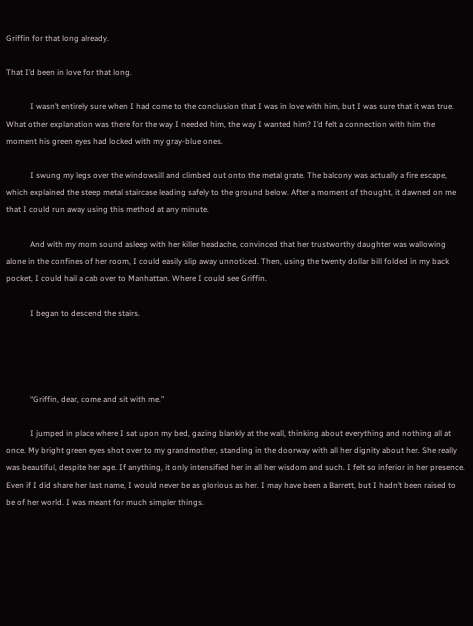Griffin for that long already.

That I’d been in love for that long.

            I wasn’t entirely sure when I had come to the conclusion that I was in love with him, but I was sure that it was true. What other explanation was there for the way I needed him, the way I wanted him? I’d felt a connection with him the moment his green eyes had locked with my gray-blue ones.

            I swung my legs over the windowsill and climbed out onto the metal grate. The balcony was actually a fire escape, which explained the steep metal staircase leading safely to the ground below. After a moment of thought, it dawned on me that I could run away using this method at any minute.

            And with my mom sound asleep with her killer headache, convinced that her trustworthy daughter was wallowing alone in the confines of her room, I could easily slip away unnoticed. Then, using the twenty dollar bill folded in my back pocket, I could hail a cab over to Manhattan. Where I could see Griffin.

            I began to descend the stairs.




            “Griffin, dear, come and sit with me.”

            I jumped in place where I sat upon my bed, gazing blankly at the wall, thinking about everything and nothing all at once. My bright green eyes shot over to my grandmother, standing in the doorway with all her dignity about her. She really was beautiful, despite her age. If anything, it only intensified her in all her wisdom and such. I felt so inferior in her presence. Even if I did share her last name, I would never be as glorious as her. I may have been a Barrett, but I hadn’t been raised to be of her world. I was meant for much simpler things.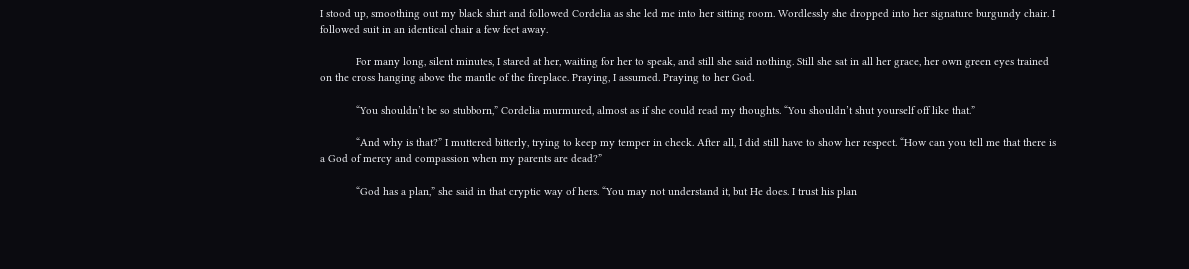I stood up, smoothing out my black shirt and followed Cordelia as she led me into her sitting room. Wordlessly she dropped into her signature burgundy chair. I followed suit in an identical chair a few feet away.

            For many long, silent minutes, I stared at her, waiting for her to speak, and still she said nothing. Still she sat in all her grace, her own green eyes trained on the cross hanging above the mantle of the fireplace. Praying, I assumed. Praying to her God.

            “You shouldn’t be so stubborn,” Cordelia murmured, almost as if she could read my thoughts. “You shouldn’t shut yourself off like that.”

            “And why is that?” I muttered bitterly, trying to keep my temper in check. After all, I did still have to show her respect. “How can you tell me that there is a God of mercy and compassion when my parents are dead?”

            “God has a plan,” she said in that cryptic way of hers. “You may not understand it, but He does. I trust his plan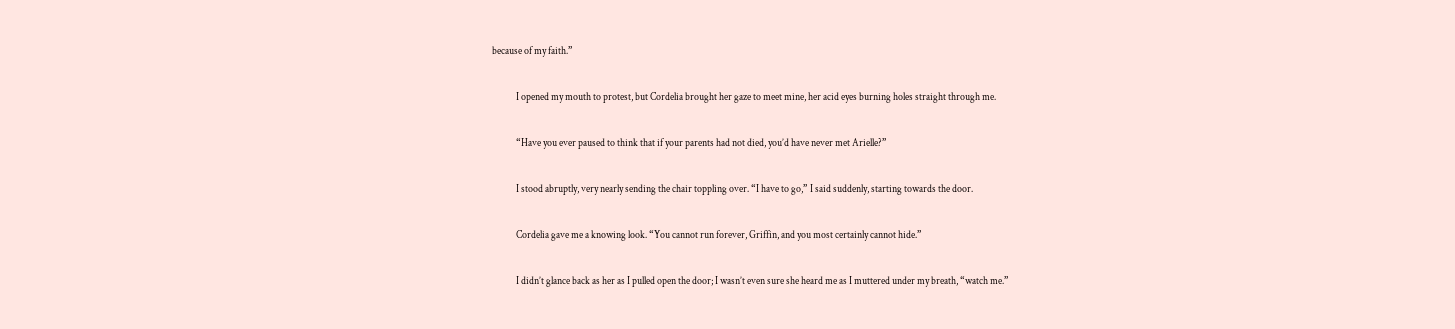because of my faith.”

            I opened my mouth to protest, but Cordelia brought her gaze to meet mine, her acid eyes burning holes straight through me.

            “Have you ever paused to think that if your parents had not died, you’d have never met Arielle?”

            I stood abruptly, very nearly sending the chair toppling over. “I have to go,” I said suddenly, starting towards the door.

            Cordelia gave me a knowing look. “You cannot run forever, Griffin, and you most certainly cannot hide.”

            I didn’t glance back as her as I pulled open the door; I wasn’t even sure she heard me as I muttered under my breath, “watch me.”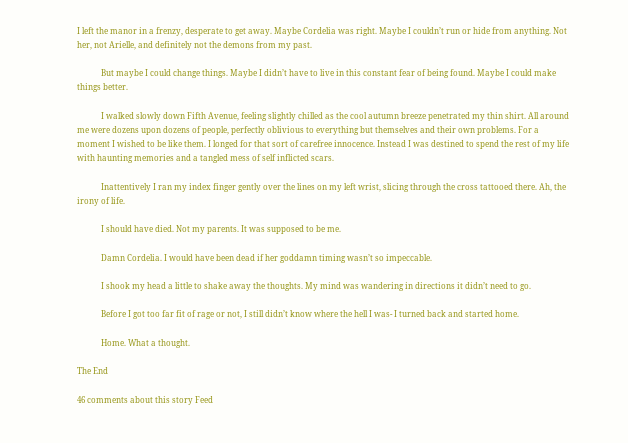I left the manor in a frenzy, desperate to get away. Maybe Cordelia was right. Maybe I couldn’t run or hide from anything. Not her, not Arielle, and definitely not the demons from my past.

            But maybe I could change things. Maybe I didn’t have to live in this constant fear of being found. Maybe I could make things better.

            I walked slowly down Fifth Avenue, feeling slightly chilled as the cool autumn breeze penetrated my thin shirt. All around me were dozens upon dozens of people, perfectly oblivious to everything but themselves and their own problems. For a moment I wished to be like them. I longed for that sort of carefree innocence. Instead I was destined to spend the rest of my life with haunting memories and a tangled mess of self inflicted scars.

            Inattentively I ran my index finger gently over the lines on my left wrist, slicing through the cross tattooed there. Ah, the irony of life.

            I should have died. Not my parents. It was supposed to be me.

            Damn Cordelia. I would have been dead if her goddamn timing wasn’t so impeccable.

            I shook my head a little to shake away the thoughts. My mind was wandering in directions it didn’t need to go.

            Before I got too far fit of rage or not, I still didn’t know where the hell I was- I turned back and started home.

            Home. What a thought.

The End

46 comments about this story Feed